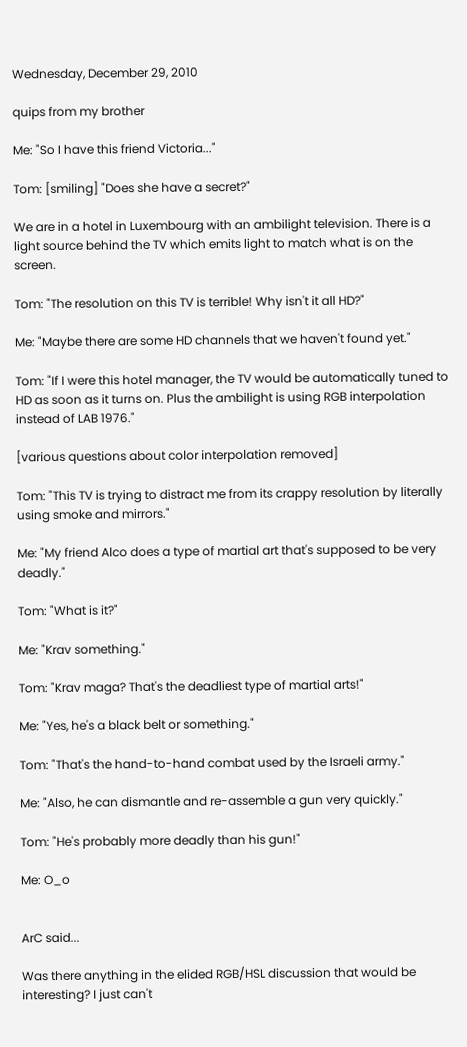Wednesday, December 29, 2010

quips from my brother

Me: "So I have this friend Victoria..."

Tom: [smiling] "Does she have a secret?"

We are in a hotel in Luxembourg with an ambilight television. There is a light source behind the TV which emits light to match what is on the screen.

Tom: "The resolution on this TV is terrible! Why isn't it all HD?"

Me: "Maybe there are some HD channels that we haven't found yet."

Tom: "If I were this hotel manager, the TV would be automatically tuned to HD as soon as it turns on. Plus the ambilight is using RGB interpolation instead of LAB 1976."

[various questions about color interpolation removed]

Tom: "This TV is trying to distract me from its crappy resolution by literally using smoke and mirrors."

Me: "My friend Alco does a type of martial art that's supposed to be very deadly."

Tom: "What is it?"

Me: "Krav something."

Tom: "Krav maga? That's the deadliest type of martial arts!"

Me: "Yes, he's a black belt or something."

Tom: "That's the hand-to-hand combat used by the Israeli army."

Me: "Also, he can dismantle and re-assemble a gun very quickly."

Tom: "He's probably more deadly than his gun!"

Me: O_o


ArC said...

Was there anything in the elided RGB/HSL discussion that would be interesting? I just can't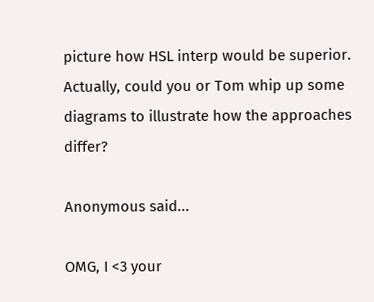picture how HSL interp would be superior. Actually, could you or Tom whip up some diagrams to illustrate how the approaches differ?

Anonymous said...

OMG, I <3 your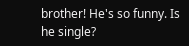brother! He's so funny. Is he single?